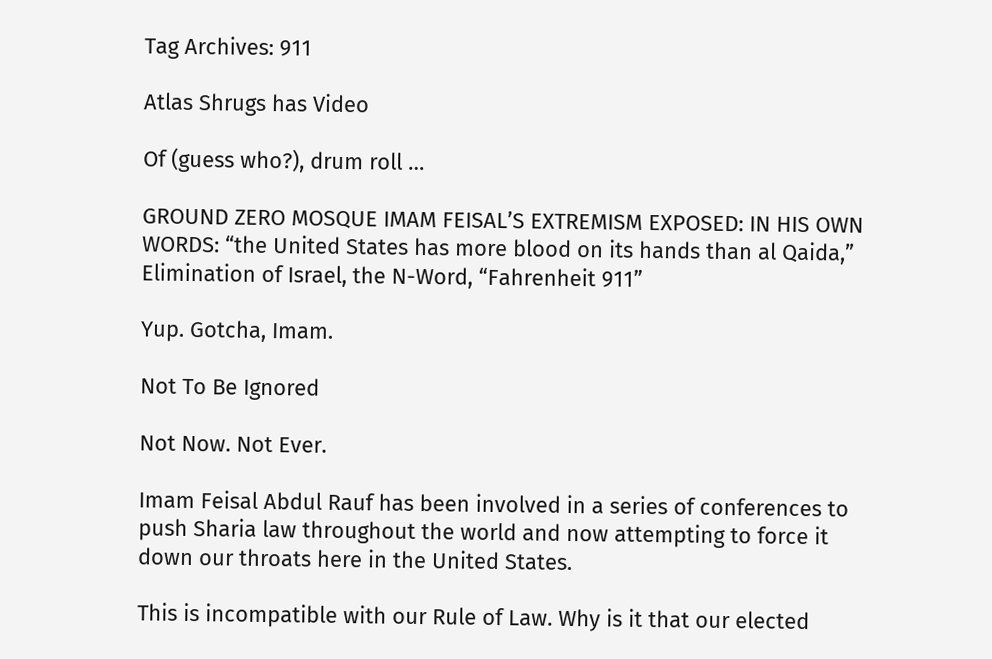Tag Archives: 911

Atlas Shrugs has Video

Of (guess who?), drum roll …

GROUND ZERO MOSQUE IMAM FEISAL’S EXTREMISM EXPOSED: IN HIS OWN WORDS: “the United States has more blood on its hands than al Qaida,” Elimination of Israel, the N-Word, “Fahrenheit 911”

Yup. Gotcha, Imam.

Not To Be Ignored

Not Now. Not Ever.

Imam Feisal Abdul Rauf has been involved in a series of conferences to push Sharia law throughout the world and now attempting to force it down our throats here in the United States.

This is incompatible with our Rule of Law. Why is it that our elected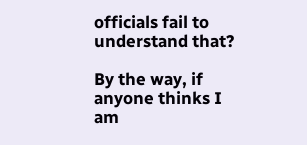officials fail to understand that?

By the way, if anyone thinks I am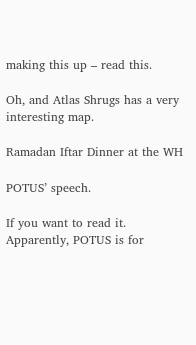making this up – read this.

Oh, and Atlas Shrugs has a very interesting map.

Ramadan Iftar Dinner at the WH

POTUS’ speech.

If you want to read it. Apparently, POTUS is for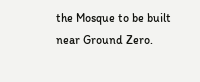the Mosque to be built near Ground Zero.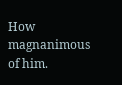How magnanimous of him.